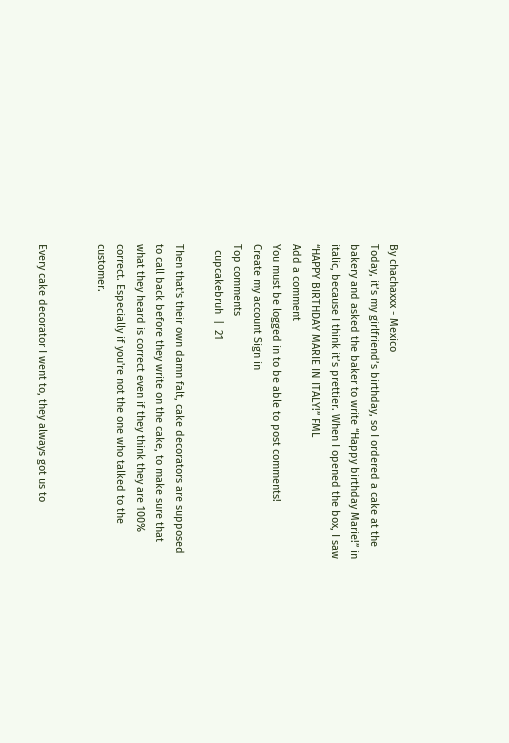By chachaxxx - Mexico
Today, it’s my girlfriend’s birthday, so I ordered a cake at the bakery and asked the baker to write “Happy birthday Marie!” in italic, because I think it’s prettier. When I opened the box, I saw “HAPPY BIRTHDAY MARIE IN ITALY!” FML
Add a comment
You must be logged in to be able to post comments!
Create my account Sign in
Top comments
  cupcakebruh  |  21

Then that's their own damn falt, cake decorators are supposed to call back before they write on the cake, to make sure that what they heard is correct even if they think they are 100% correct. Especially if you're not the one who talked to the customer.


Every cake decorator I went to, they always got us to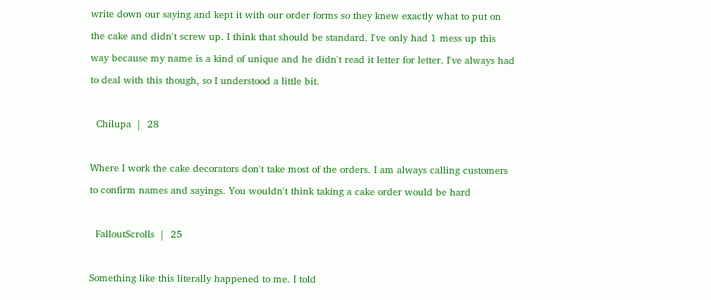write down our saying and kept it with our order forms so they knew exactly what to put on the cake and didn't screw up. I think that should be standard. I've only had 1 mess up this way because my name is a kind of unique and he didn't read it letter for letter. I've always had to deal with this though, so I understood a little bit.

  Chilupa  |  28

Where I work the cake decorators don't take most of the orders. I am always calling customers to confirm names and sayings. You wouldn't think taking a cake order would be hard

  FalloutScrolls  |  25

Something like this literally happened to me. I told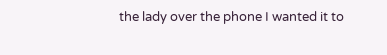the lady over the phone I wanted it to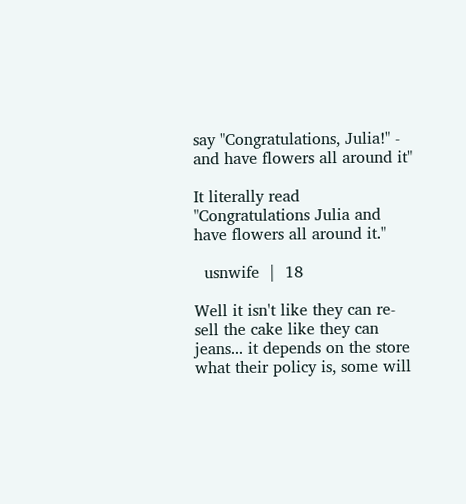say "Congratulations, Julia!" - and have flowers all around it"

It literally read "Congratulations Julia and have flowers all around it."

  usnwife  |  18

Well it isn't like they can re-sell the cake like they can jeans... it depends on the store what their policy is, some will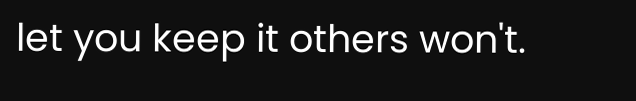let you keep it others won't.